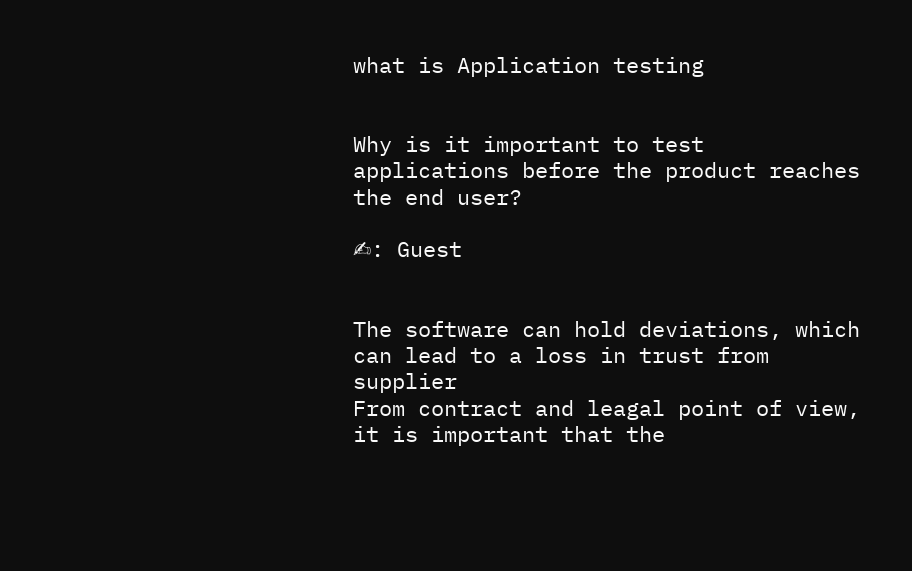what is Application testing


Why is it important to test applications before the product reaches the end user?

✍: Guest


The software can hold deviations, which can lead to a loss in trust from supplier
From contract and leagal point of view, it is important that the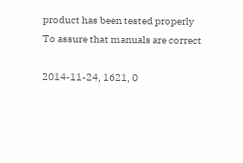product has been tested properly
To assure that manuals are correct

2014-11-24, 1621, 0